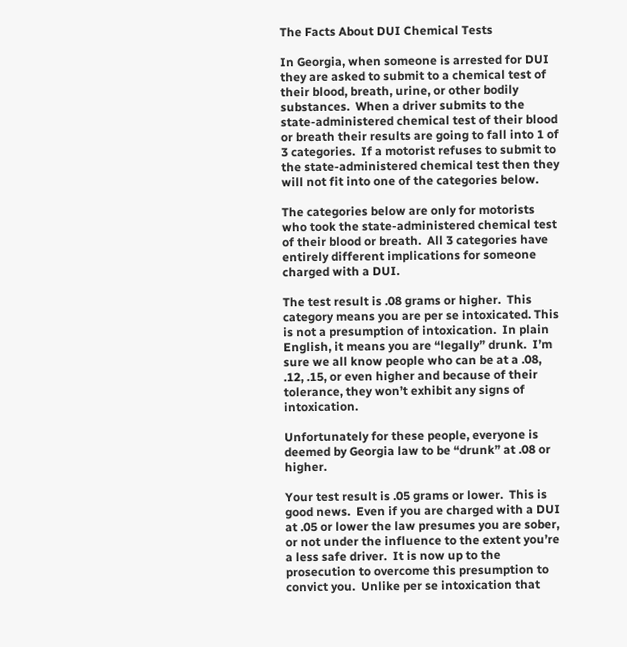The Facts About DUI Chemical Tests

In Georgia, when someone is arrested for DUI they are asked to submit to a chemical test of their blood, breath, urine, or other bodily substances.  When a driver submits to the state-administered chemical test of their blood or breath their results are going to fall into 1 of 3 categories.  If a motorist refuses to submit to the state-administered chemical test then they will not fit into one of the categories below.

The categories below are only for motorists who took the state-administered chemical test of their blood or breath.  All 3 categories have entirely different implications for someone charged with a DUI.

The test result is .08 grams or higher.  This category means you are per se intoxicated. This is not a presumption of intoxication.  In plain English, it means you are “legally” drunk.  I’m sure we all know people who can be at a .08, .12, .15, or even higher and because of their tolerance, they won’t exhibit any signs of intoxication.

Unfortunately for these people, everyone is deemed by Georgia law to be “drunk” at .08 or higher.

Your test result is .05 grams or lower.  This is good news.  Even if you are charged with a DUI at .05 or lower the law presumes you are sober, or not under the influence to the extent you’re a less safe driver.  It is now up to the prosecution to overcome this presumption to convict you.  Unlike per se intoxication that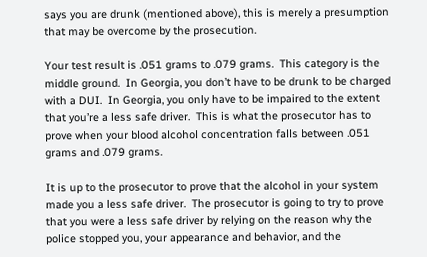says you are drunk (mentioned above), this is merely a presumption that may be overcome by the prosecution.

Your test result is .051 grams to .079 grams.  This category is the middle ground.  In Georgia, you don’t have to be drunk to be charged with a DUI.  In Georgia, you only have to be impaired to the extent that you’re a less safe driver.  This is what the prosecutor has to prove when your blood alcohol concentration falls between .051 grams and .079 grams.

It is up to the prosecutor to prove that the alcohol in your system made you a less safe driver.  The prosecutor is going to try to prove that you were a less safe driver by relying on the reason why the police stopped you, your appearance and behavior, and the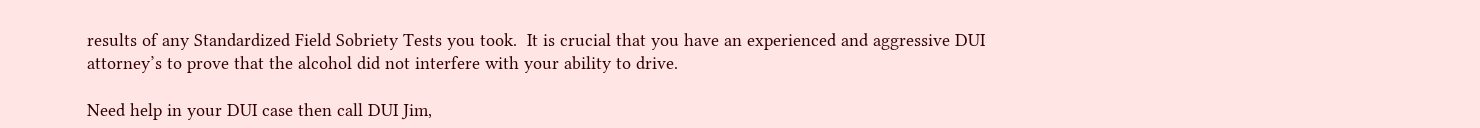results of any Standardized Field Sobriety Tests you took.  It is crucial that you have an experienced and aggressive DUI attorney’s to prove that the alcohol did not interfere with your ability to drive.

Need help in your DUI case then call DUI Jim,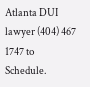Atlanta DUI lawyer (404) 467 1747 to Schedule.